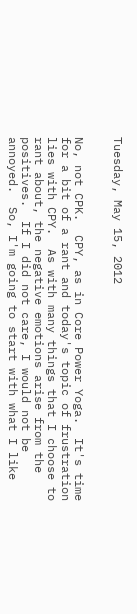Tuesday, May 15, 2012


No, not CPK.  CPY, as in Core Power Yoga.  It's time for a bit of a rant and today's topic of frustration lies with CPY.  As with many things that I choose to rant about, the negative emotions arise from the positives.  If I did not care, I would not be annoyed.  So, I'm going to start with what I like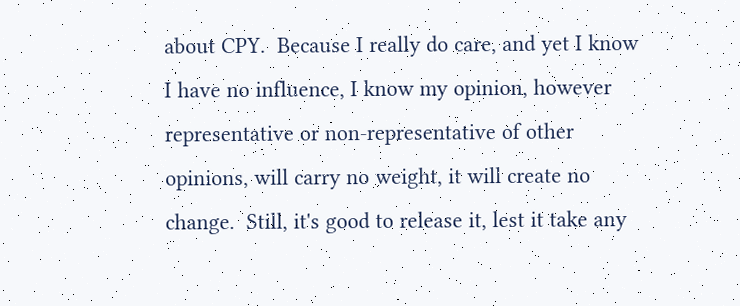about CPY.  Because I really do care, and yet I know I have no influence, I know my opinion, however representative or non-representative of other opinions, will carry no weight, it will create no change.  Still, it's good to release it, lest it take any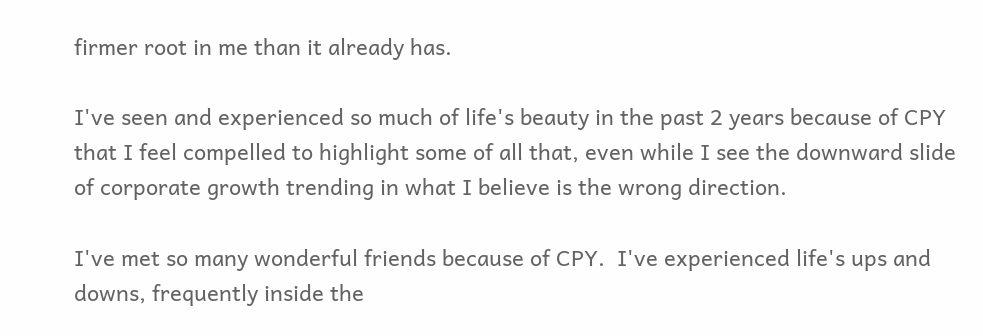firmer root in me than it already has.

I've seen and experienced so much of life's beauty in the past 2 years because of CPY that I feel compelled to highlight some of all that, even while I see the downward slide of corporate growth trending in what I believe is the wrong direction.

I've met so many wonderful friends because of CPY.  I've experienced life's ups and downs, frequently inside the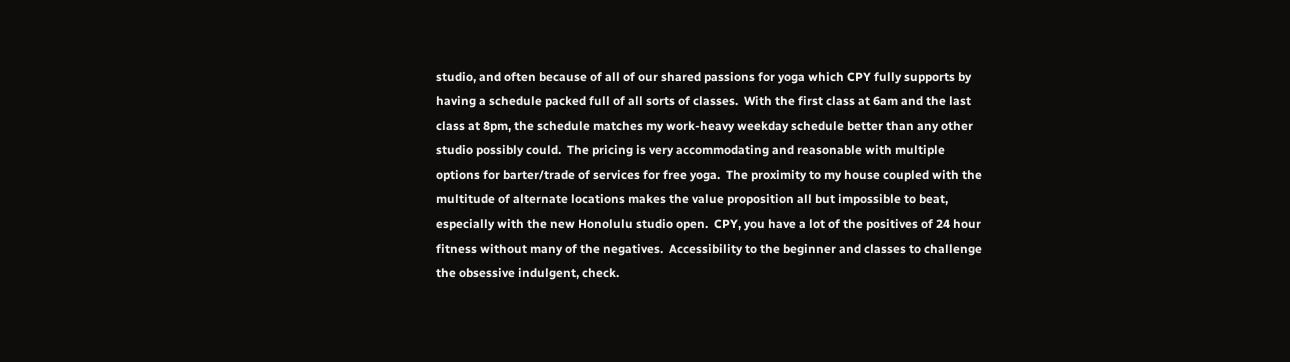studio, and often because of all of our shared passions for yoga which CPY fully supports by having a schedule packed full of all sorts of classes.  With the first class at 6am and the last class at 8pm, the schedule matches my work-heavy weekday schedule better than any other studio possibly could.  The pricing is very accommodating and reasonable with multiple options for barter/trade of services for free yoga.  The proximity to my house coupled with the multitude of alternate locations makes the value proposition all but impossible to beat, especially with the new Honolulu studio open.  CPY, you have a lot of the positives of 24 hour fitness without many of the negatives.  Accessibility to the beginner and classes to challenge the obsessive indulgent, check.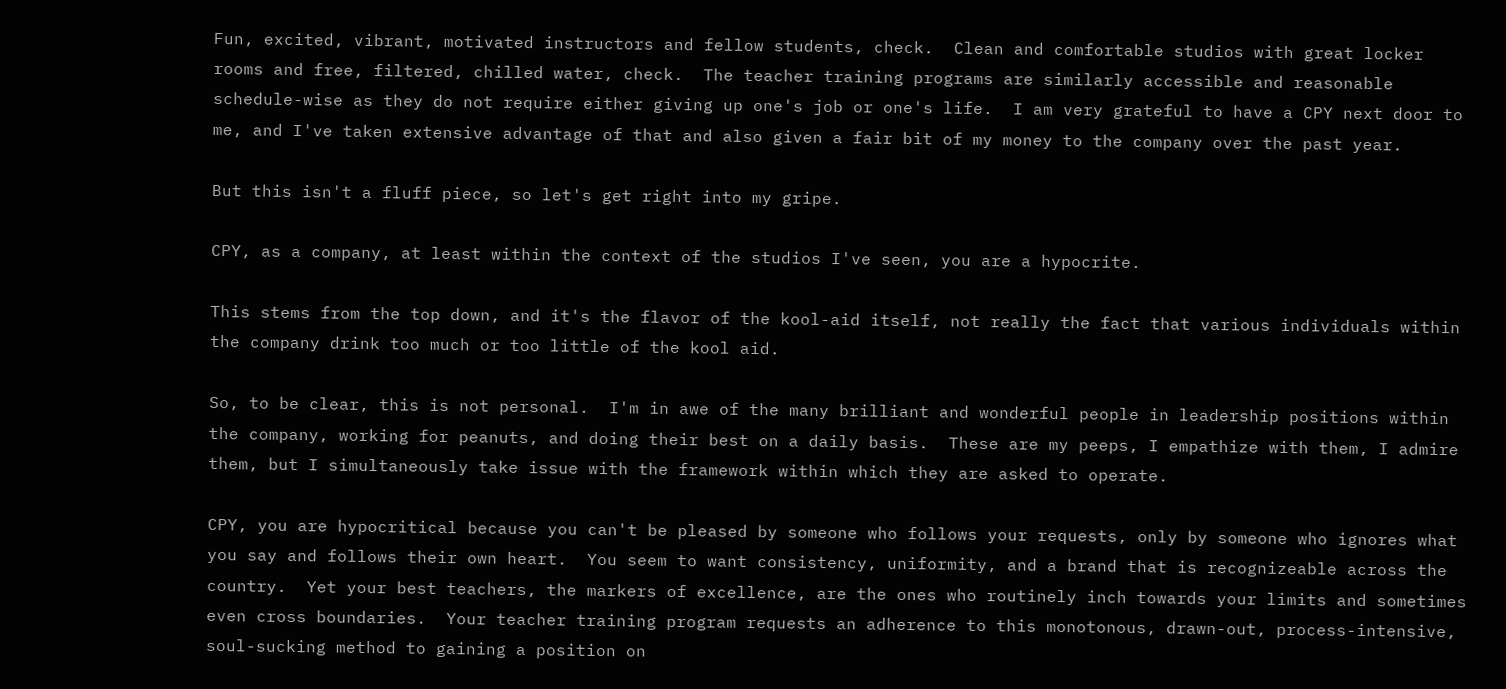Fun, excited, vibrant, motivated instructors and fellow students, check.  Clean and comfortable studios with great locker rooms and free, filtered, chilled water, check.  The teacher training programs are similarly accessible and reasonable schedule-wise as they do not require either giving up one's job or one's life.  I am very grateful to have a CPY next door to me, and I've taken extensive advantage of that and also given a fair bit of my money to the company over the past year.

But this isn't a fluff piece, so let's get right into my gripe.

CPY, as a company, at least within the context of the studios I've seen, you are a hypocrite.

This stems from the top down, and it's the flavor of the kool-aid itself, not really the fact that various individuals within the company drink too much or too little of the kool aid.

So, to be clear, this is not personal.  I'm in awe of the many brilliant and wonderful people in leadership positions within the company, working for peanuts, and doing their best on a daily basis.  These are my peeps, I empathize with them, I admire them, but I simultaneously take issue with the framework within which they are asked to operate.

CPY, you are hypocritical because you can't be pleased by someone who follows your requests, only by someone who ignores what you say and follows their own heart.  You seem to want consistency, uniformity, and a brand that is recognizeable across the country.  Yet your best teachers, the markers of excellence, are the ones who routinely inch towards your limits and sometimes even cross boundaries.  Your teacher training program requests an adherence to this monotonous, drawn-out, process-intensive, soul-sucking method to gaining a position on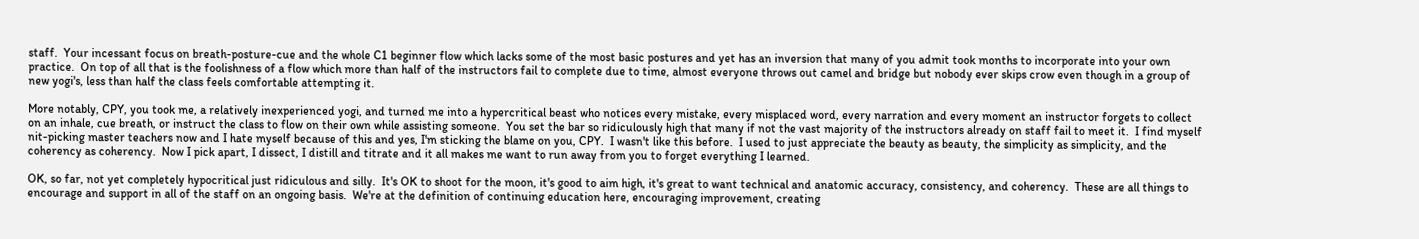staff.  Your incessant focus on breath-posture-cue and the whole C1 beginner flow which lacks some of the most basic postures and yet has an inversion that many of you admit took months to incorporate into your own practice.  On top of all that is the foolishness of a flow which more than half of the instructors fail to complete due to time, almost everyone throws out camel and bridge but nobody ever skips crow even though in a group of new yogi's, less than half the class feels comfortable attempting it.

More notably, CPY, you took me, a relatively inexperienced yogi, and turned me into a hypercritical beast who notices every mistake, every misplaced word, every narration and every moment an instructor forgets to collect on an inhale, cue breath, or instruct the class to flow on their own while assisting someone.  You set the bar so ridiculously high that many if not the vast majority of the instructors already on staff fail to meet it.  I find myself nit-picking master teachers now and I hate myself because of this and yes, I'm sticking the blame on you, CPY.  I wasn't like this before.  I used to just appreciate the beauty as beauty, the simplicity as simplicity, and the coherency as coherency.  Now I pick apart, I dissect, I distill and titrate and it all makes me want to run away from you to forget everything I learned.

OK, so far, not yet completely hypocritical just ridiculous and silly.  It's OK to shoot for the moon, it's good to aim high, it's great to want technical and anatomic accuracy, consistency, and coherency.  These are all things to encourage and support in all of the staff on an ongoing basis.  We're at the definition of continuing education here, encouraging improvement, creating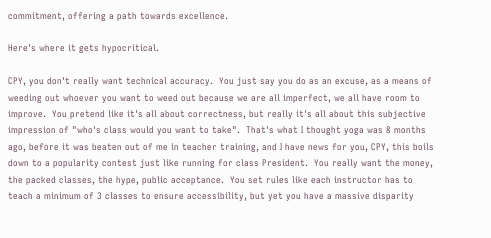commitment, offering a path towards excellence.

Here's where it gets hypocritical.

CPY, you don't really want technical accuracy.  You just say you do as an excuse, as a means of weeding out whoever you want to weed out because we are all imperfect, we all have room to improve.  You pretend like it's all about correctness, but really it's all about this subjective impression of "who's class would you want to take".  That's what I thought yoga was 8 months ago, before it was beaten out of me in teacher training, and I have news for you, CPY, this boils down to a popularity contest just like running for class President.  You really want the money, the packed classes, the hype, public acceptance.  You set rules like each instructor has to teach a minimum of 3 classes to ensure accessibility, but yet you have a massive disparity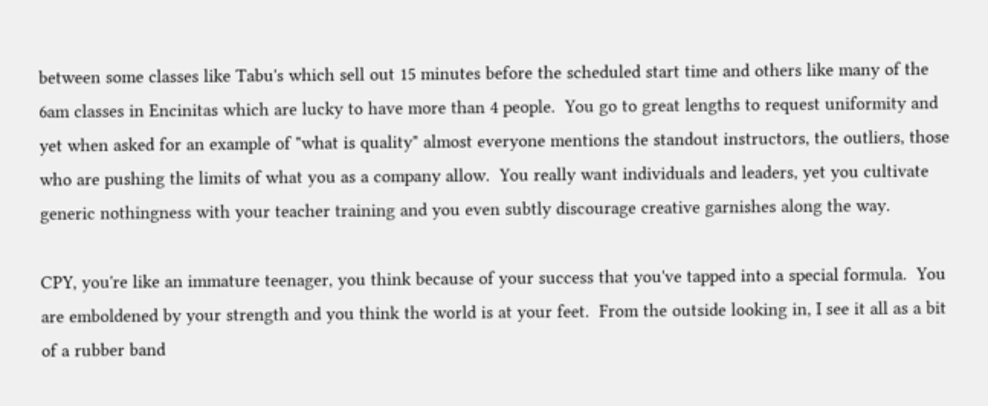between some classes like Tabu's which sell out 15 minutes before the scheduled start time and others like many of the 6am classes in Encinitas which are lucky to have more than 4 people.  You go to great lengths to request uniformity and yet when asked for an example of "what is quality" almost everyone mentions the standout instructors, the outliers, those who are pushing the limits of what you as a company allow.  You really want individuals and leaders, yet you cultivate generic nothingness with your teacher training and you even subtly discourage creative garnishes along the way.

CPY, you're like an immature teenager, you think because of your success that you've tapped into a special formula.  You are emboldened by your strength and you think the world is at your feet.  From the outside looking in, I see it all as a bit of a rubber band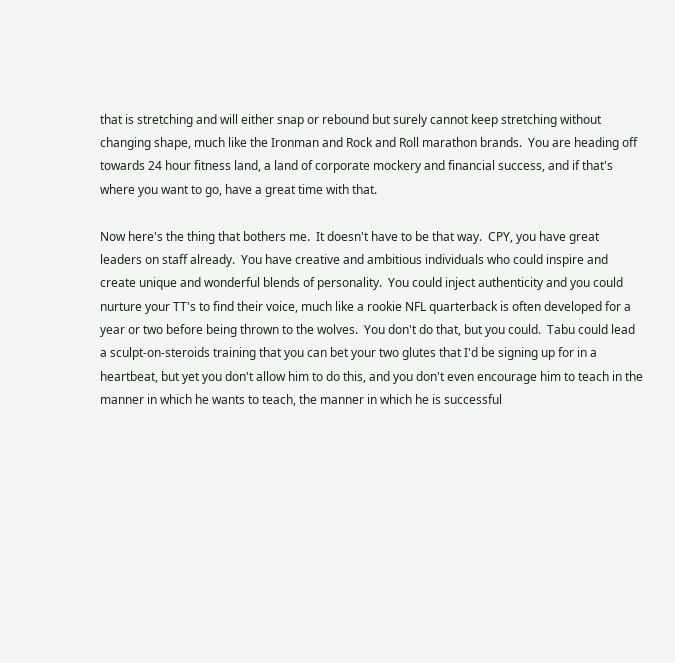that is stretching and will either snap or rebound but surely cannot keep stretching without changing shape, much like the Ironman and Rock and Roll marathon brands.  You are heading off towards 24 hour fitness land, a land of corporate mockery and financial success, and if that's where you want to go, have a great time with that.

Now here's the thing that bothers me.  It doesn't have to be that way.  CPY, you have great leaders on staff already.  You have creative and ambitious individuals who could inspire and create unique and wonderful blends of personality.  You could inject authenticity and you could nurture your TT's to find their voice, much like a rookie NFL quarterback is often developed for a year or two before being thrown to the wolves.  You don't do that, but you could.  Tabu could lead a sculpt-on-steroids training that you can bet your two glutes that I'd be signing up for in a heartbeat, but yet you don't allow him to do this, and you don't even encourage him to teach in the manner in which he wants to teach, the manner in which he is successful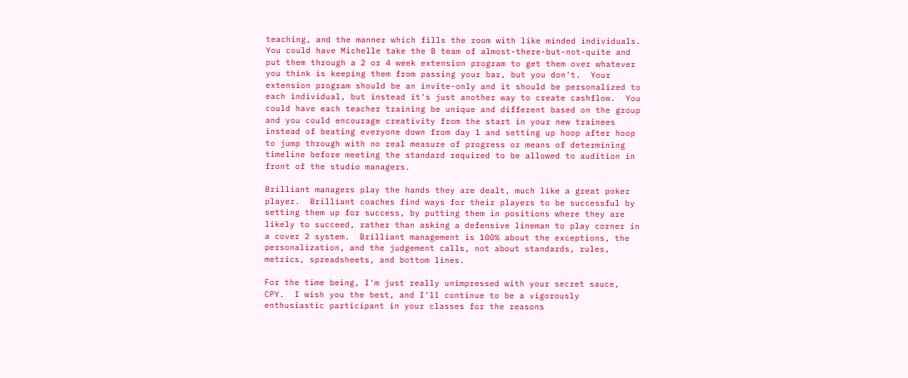teaching, and the manner which fills the room with like minded individuals.  You could have Michelle take the B team of almost-there-but-not-quite and put them through a 2 or 4 week extension program to get them over whatever you think is keeping them from passing your bar, but you don't.  Your extension program should be an invite-only and it should be personalized to each individual, but instead it's just another way to create cashflow.  You could have each teacher training be unique and different based on the group and you could encourage creativity from the start in your new trainees instead of beating everyone down from day 1 and setting up hoop after hoop to jump through with no real measure of progress or means of determining timeline before meeting the standard required to be allowed to audition in front of the studio managers.

Brilliant managers play the hands they are dealt, much like a great poker player.  Brilliant coaches find ways for their players to be successful by setting them up for success, by putting them in positions where they are likely to succeed, rather than asking a defensive lineman to play corner in a cover 2 system.  Brilliant management is 100% about the exceptions, the personalization, and the judgement calls, not about standards, rules, metrics, spreadsheets, and bottom lines.

For the time being, I'm just really unimpressed with your secret sauce, CPY.  I wish you the best, and I'll continue to be a vigorously enthusiastic participant in your classes for the reasons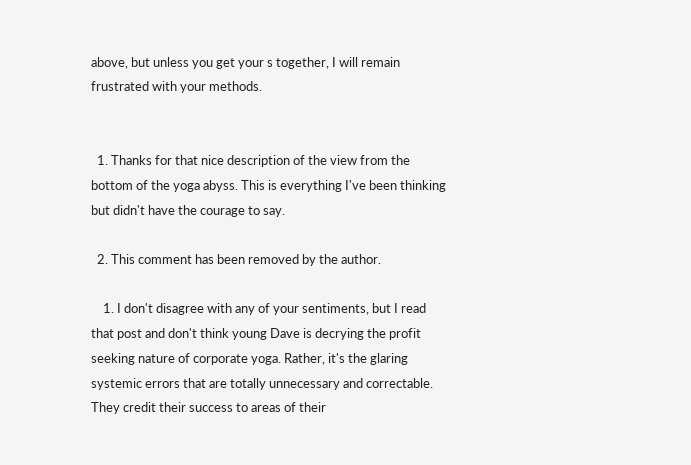above, but unless you get your s together, I will remain frustrated with your methods.


  1. Thanks for that nice description of the view from the bottom of the yoga abyss. This is everything I've been thinking but didn't have the courage to say.

  2. This comment has been removed by the author.

    1. I don't disagree with any of your sentiments, but I read that post and don't think young Dave is decrying the profit seeking nature of corporate yoga. Rather, it's the glaring systemic errors that are totally unnecessary and correctable. They credit their success to areas of their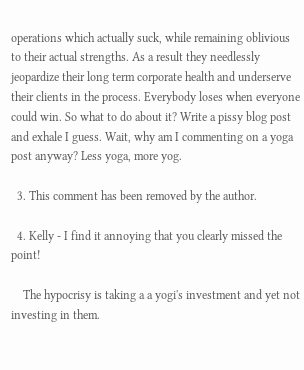operations which actually suck, while remaining oblivious to their actual strengths. As a result they needlessly jeopardize their long term corporate health and underserve their clients in the process. Everybody loses when everyone could win. So what to do about it? Write a pissy blog post and exhale I guess. Wait, why am I commenting on a yoga post anyway? Less yoga, more yog.

  3. This comment has been removed by the author.

  4. Kelly - I find it annoying that you clearly missed the point!

    The hypocrisy is taking a a yogi's investment and yet not investing in them.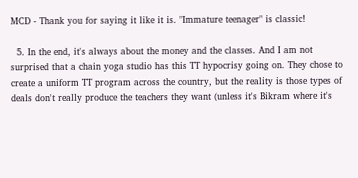MCD - Thank you for saying it like it is. "Immature teenager" is classic!

  5. In the end, it's always about the money and the classes. And I am not surprised that a chain yoga studio has this TT hypocrisy going on. They chose to create a uniform TT program across the country, but the reality is those types of deals don't really produce the teachers they want (unless it's Bikram where it's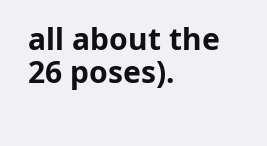all about the 26 poses).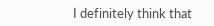I definitely think that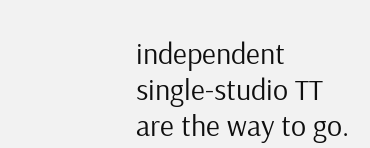independent single-studio TT are the way to go.